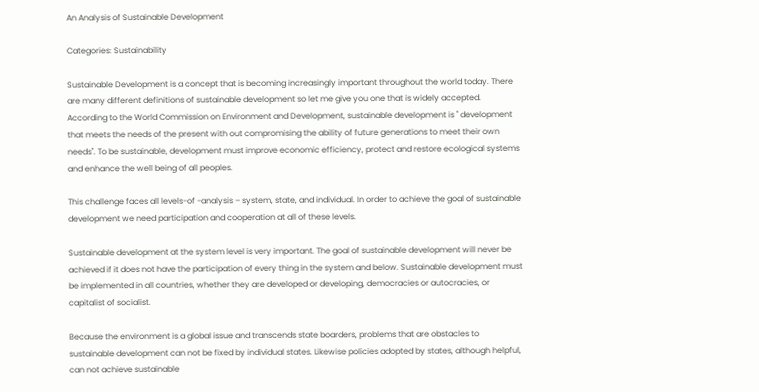An Analysis of Sustainable Development

Categories: Sustainability

Sustainable Development is a concept that is becoming increasingly important throughout the world today. There are many different definitions of sustainable development so let me give you one that is widely accepted. According to the World Commission on Environment and Development, sustainable development is " development that meets the needs of the present with out compromising the ability of future generations to meet their own needs". To be sustainable, development must improve economic efficiency, protect and restore ecological systems and enhance the well being of all peoples.

This challenge faces all levels-of -analysis – system, state, and individual. In order to achieve the goal of sustainable development we need participation and cooperation at all of these levels.

Sustainable development at the system level is very important. The goal of sustainable development will never be achieved if it does not have the participation of every thing in the system and below. Sustainable development must be implemented in all countries, whether they are developed or developing, democracies or autocracies, or capitalist of socialist.

Because the environment is a global issue and transcends state boarders, problems that are obstacles to sustainable development can not be fixed by individual states. Likewise policies adopted by states, although helpful, can not achieve sustainable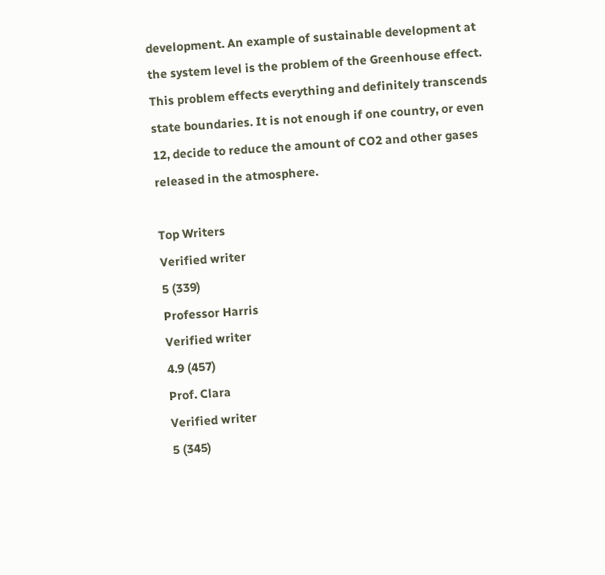development. An example of sustainable development at the system level is the problem of the Greenhouse effect. This problem effects everything and definitely transcends state boundaries. It is not enough if one country, or even 12, decide to reduce the amount of CO2 and other gases released in the atmosphere.

Top Writers
Verified writer
5 (339)
Professor Harris
Verified writer
4.9 (457)
Prof. Clara
Verified writer
5 (345)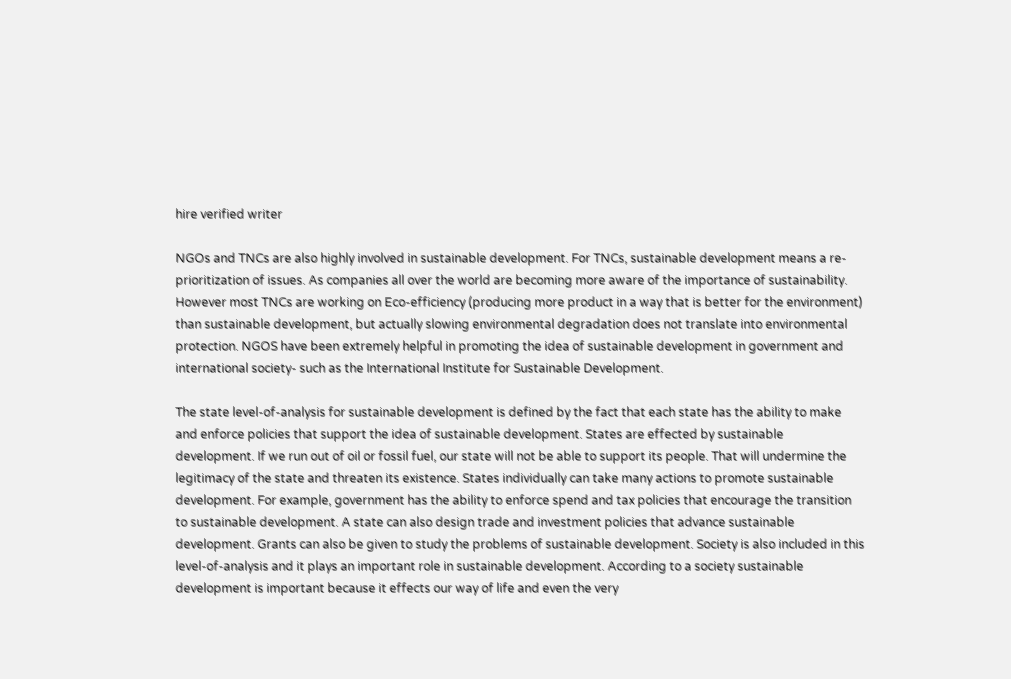hire verified writer

NGOs and TNCs are also highly involved in sustainable development. For TNCs, sustainable development means a re-prioritization of issues. As companies all over the world are becoming more aware of the importance of sustainability. However most TNCs are working on Eco-efficiency (producing more product in a way that is better for the environment) than sustainable development, but actually slowing environmental degradation does not translate into environmental protection. NGOS have been extremely helpful in promoting the idea of sustainable development in government and international society- such as the International Institute for Sustainable Development.

The state level-of-analysis for sustainable development is defined by the fact that each state has the ability to make and enforce policies that support the idea of sustainable development. States are effected by sustainable development. If we run out of oil or fossil fuel, our state will not be able to support its people. That will undermine the legitimacy of the state and threaten its existence. States individually can take many actions to promote sustainable development. For example, government has the ability to enforce spend and tax policies that encourage the transition to sustainable development. A state can also design trade and investment policies that advance sustainable development. Grants can also be given to study the problems of sustainable development. Society is also included in this level-of-analysis and it plays an important role in sustainable development. According to a society sustainable development is important because it effects our way of life and even the very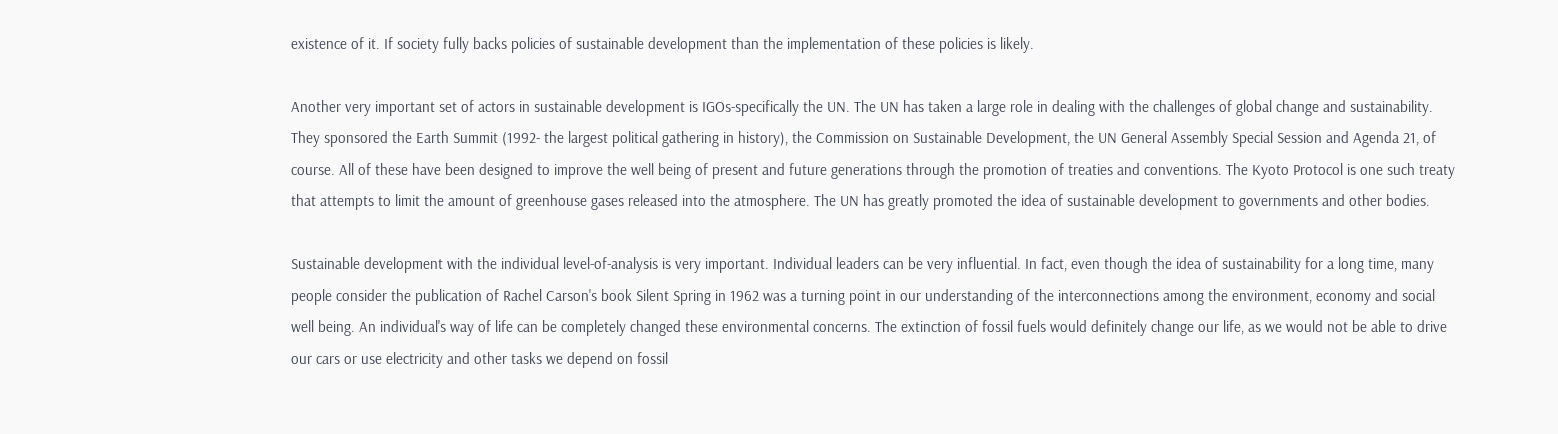existence of it. If society fully backs policies of sustainable development than the implementation of these policies is likely.

Another very important set of actors in sustainable development is IGOs-specifically the UN. The UN has taken a large role in dealing with the challenges of global change and sustainability. They sponsored the Earth Summit (1992- the largest political gathering in history), the Commission on Sustainable Development, the UN General Assembly Special Session and Agenda 21, of course. All of these have been designed to improve the well being of present and future generations through the promotion of treaties and conventions. The Kyoto Protocol is one such treaty that attempts to limit the amount of greenhouse gases released into the atmosphere. The UN has greatly promoted the idea of sustainable development to governments and other bodies.

Sustainable development with the individual level-of-analysis is very important. Individual leaders can be very influential. In fact, even though the idea of sustainability for a long time, many people consider the publication of Rachel Carson's book Silent Spring in 1962 was a turning point in our understanding of the interconnections among the environment, economy and social well being. An individual's way of life can be completely changed these environmental concerns. The extinction of fossil fuels would definitely change our life, as we would not be able to drive our cars or use electricity and other tasks we depend on fossil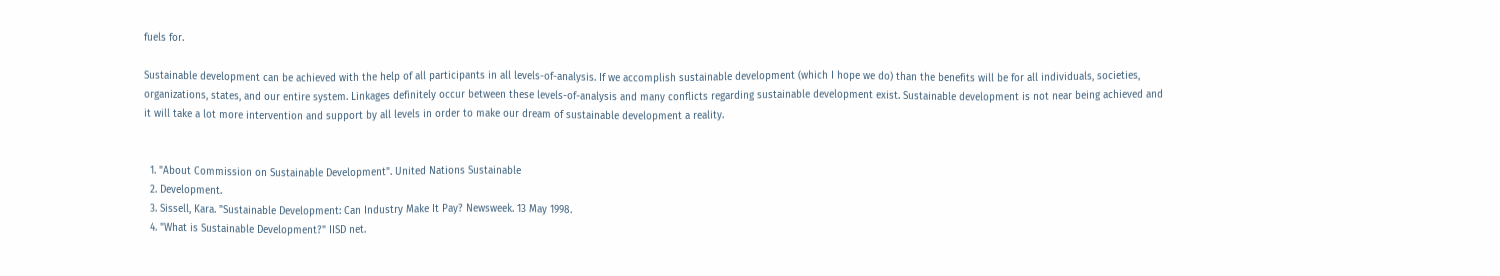fuels for.

Sustainable development can be achieved with the help of all participants in all levels-of-analysis. If we accomplish sustainable development (which I hope we do) than the benefits will be for all individuals, societies, organizations, states, and our entire system. Linkages definitely occur between these levels-of-analysis and many conflicts regarding sustainable development exist. Sustainable development is not near being achieved and it will take a lot more intervention and support by all levels in order to make our dream of sustainable development a reality.


  1. "About Commission on Sustainable Development". United Nations Sustainable
  2. Development.
  3. Sissell, Kara. "Sustainable Development: Can Industry Make It Pay? Newsweek. 13 May 1998.
  4. "What is Sustainable Development?" IISD net.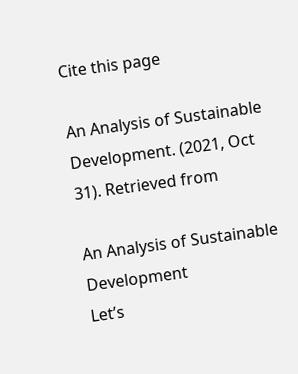Cite this page

An Analysis of Sustainable Development. (2021, Oct 31). Retrieved from

An Analysis of Sustainable Development
Let’s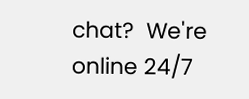chat?  We're online 24/7